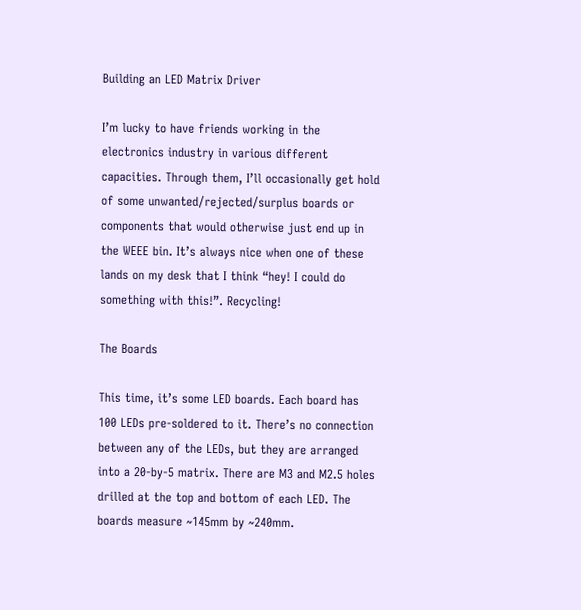Building an LED Matrix Driver

I’m lucky to have friends working in the electronics industry in various different capacities. Through them, I’ll occasionally get hold of some unwanted/rejected/surplus boards or components that would otherwise just end up in the WEEE bin. It’s always nice when one of these lands on my desk that I think “hey! I could do something with this!”. Recycling!

The Boards

This time, it’s some LED boards. Each board has 100 LEDs pre-soldered to it. There’s no connection between any of the LEDs, but they are arranged into a 20-by-5 matrix. There are M3 and M2.5 holes drilled at the top and bottom of each LED. The boards measure ~145mm by ~240mm.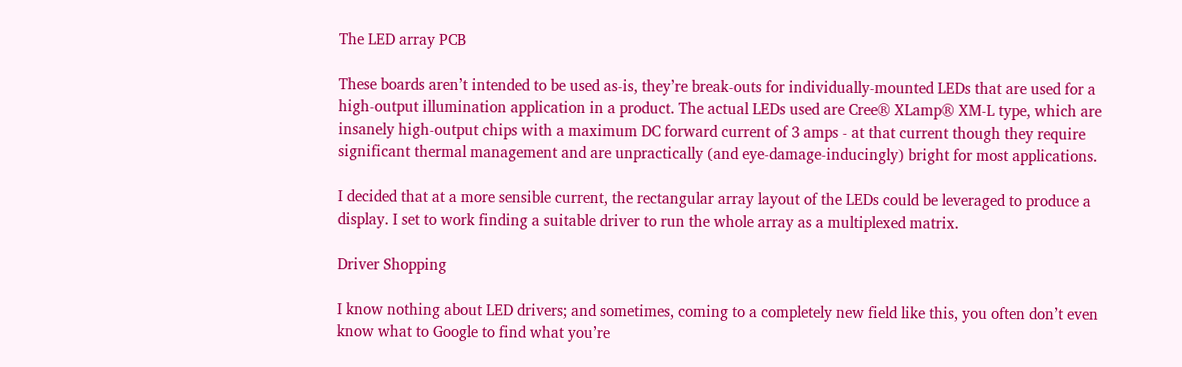The LED array PCB

These boards aren’t intended to be used as-is, they’re break-outs for individually-mounted LEDs that are used for a high-output illumination application in a product. The actual LEDs used are Cree® XLamp® XM-L type, which are insanely high-output chips with a maximum DC forward current of 3 amps - at that current though they require significant thermal management and are unpractically (and eye-damage-inducingly) bright for most applications.

I decided that at a more sensible current, the rectangular array layout of the LEDs could be leveraged to produce a display. I set to work finding a suitable driver to run the whole array as a multiplexed matrix.

Driver Shopping

I know nothing about LED drivers; and sometimes, coming to a completely new field like this, you often don’t even know what to Google to find what you’re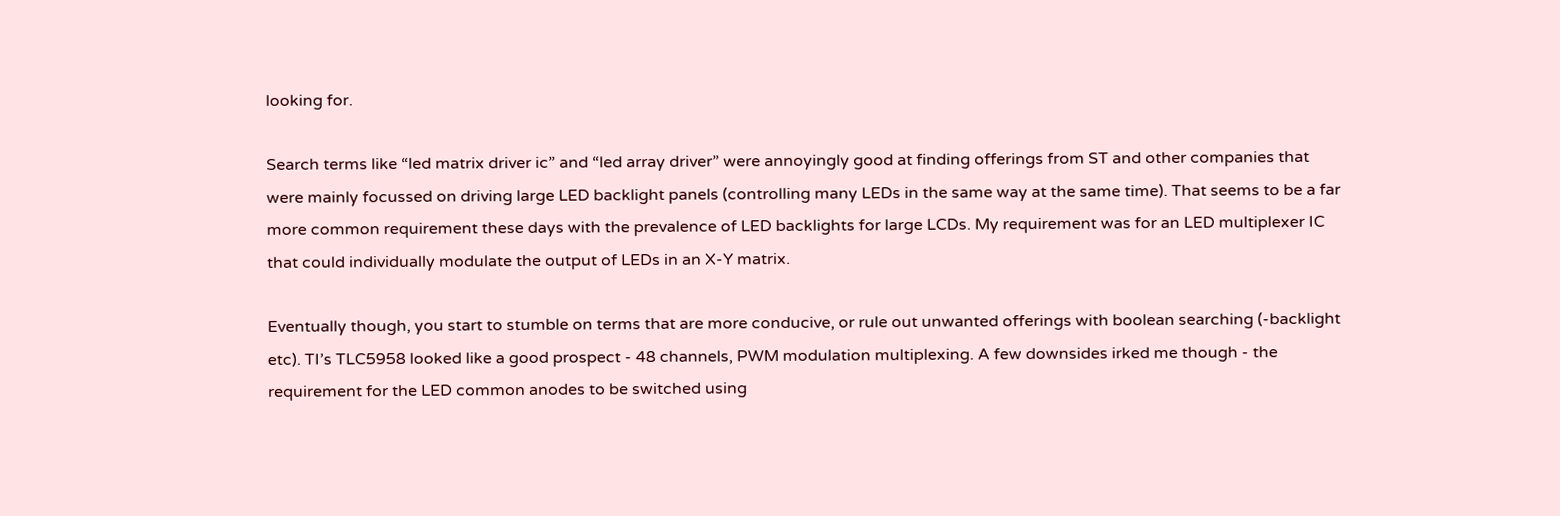looking for.

Search terms like “led matrix driver ic” and “led array driver” were annoyingly good at finding offerings from ST and other companies that were mainly focussed on driving large LED backlight panels (controlling many LEDs in the same way at the same time). That seems to be a far more common requirement these days with the prevalence of LED backlights for large LCDs. My requirement was for an LED multiplexer IC that could individually modulate the output of LEDs in an X-Y matrix.

Eventually though, you start to stumble on terms that are more conducive, or rule out unwanted offerings with boolean searching (-backlight etc). TI’s TLC5958 looked like a good prospect - 48 channels, PWM modulation multiplexing. A few downsides irked me though - the requirement for the LED common anodes to be switched using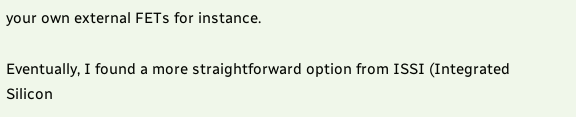your own external FETs for instance.

Eventually, I found a more straightforward option from ISSI (Integrated Silicon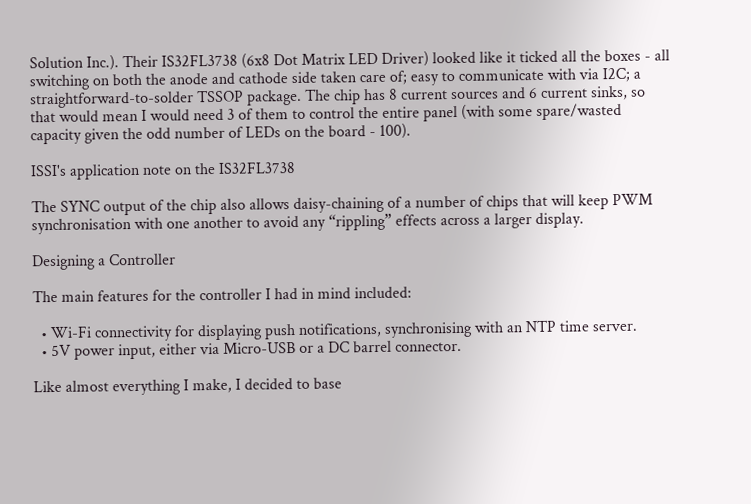Solution Inc.). Their IS32FL3738 (6x8 Dot Matrix LED Driver) looked like it ticked all the boxes - all switching on both the anode and cathode side taken care of; easy to communicate with via I2C; a straightforward-to-solder TSSOP package. The chip has 8 current sources and 6 current sinks, so that would mean I would need 3 of them to control the entire panel (with some spare/wasted capacity given the odd number of LEDs on the board - 100).

ISSI's application note on the IS32FL3738

The SYNC output of the chip also allows daisy-chaining of a number of chips that will keep PWM synchronisation with one another to avoid any “rippling” effects across a larger display.

Designing a Controller

The main features for the controller I had in mind included:

  • Wi-Fi connectivity for displaying push notifications, synchronising with an NTP time server.
  • 5V power input, either via Micro-USB or a DC barrel connector.

Like almost everything I make, I decided to base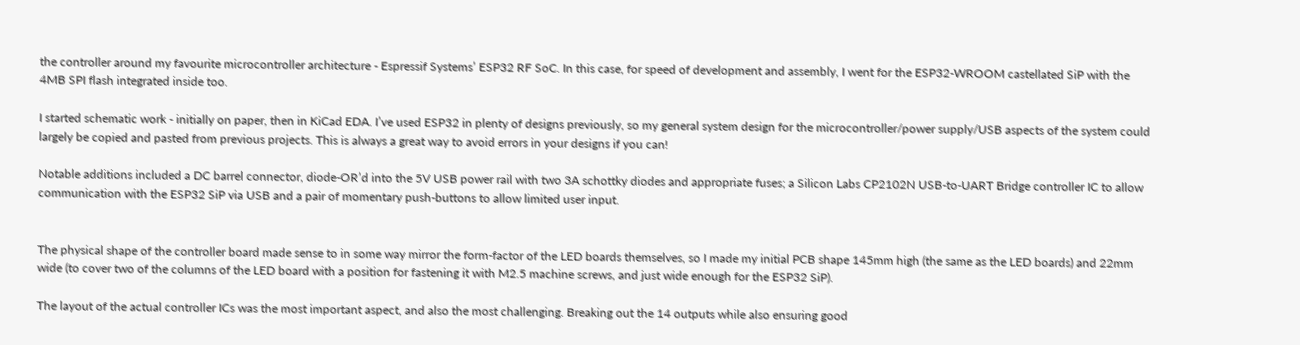the controller around my favourite microcontroller architecture - Espressif Systems’ ESP32 RF SoC. In this case, for speed of development and assembly, I went for the ESP32-WROOM castellated SiP with the 4MB SPI flash integrated inside too.

I started schematic work - initially on paper, then in KiCad EDA. I’ve used ESP32 in plenty of designs previously, so my general system design for the microcontroller/power supply/USB aspects of the system could largely be copied and pasted from previous projects. This is always a great way to avoid errors in your designs if you can!

Notable additions included a DC barrel connector, diode-OR’d into the 5V USB power rail with two 3A schottky diodes and appropriate fuses; a Silicon Labs CP2102N USB-to-UART Bridge controller IC to allow communication with the ESP32 SiP via USB and a pair of momentary push-buttons to allow limited user input.


The physical shape of the controller board made sense to in some way mirror the form-factor of the LED boards themselves, so I made my initial PCB shape 145mm high (the same as the LED boards) and 22mm wide (to cover two of the columns of the LED board with a position for fastening it with M2.5 machine screws, and just wide enough for the ESP32 SiP).

The layout of the actual controller ICs was the most important aspect, and also the most challenging. Breaking out the 14 outputs while also ensuring good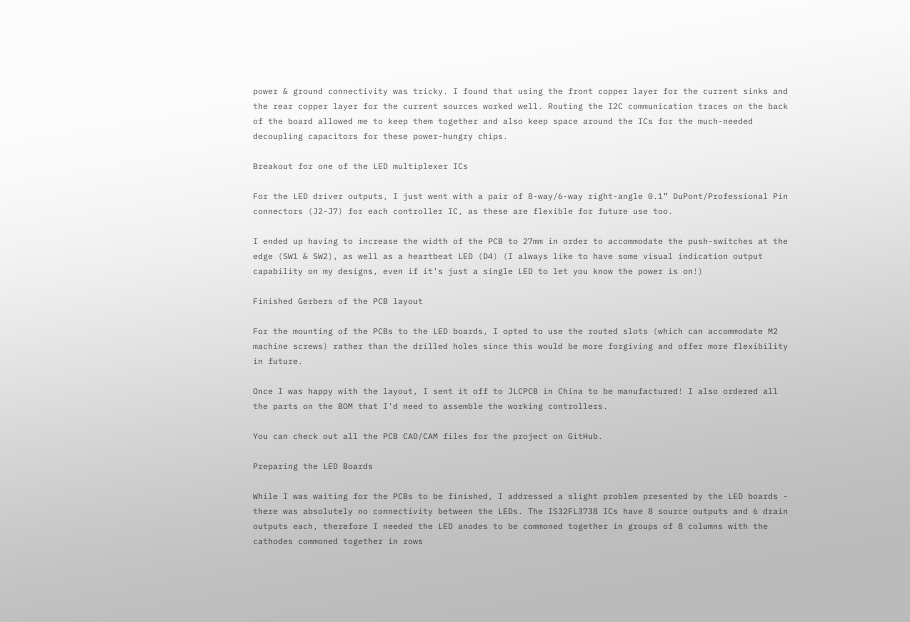power & ground connectivity was tricky. I found that using the front copper layer for the current sinks and the rear copper layer for the current sources worked well. Routing the I2C communication traces on the back of the board allowed me to keep them together and also keep space around the ICs for the much-needed decoupling capacitors for these power-hungry chips.

Breakout for one of the LED multiplexer ICs

For the LED driver outputs, I just went with a pair of 8-way/6-way right-angle 0.1” DuPont/Professional Pin connectors (J2-J7) for each controller IC, as these are flexible for future use too.

I ended up having to increase the width of the PCB to 27mm in order to accommodate the push-switches at the edge (SW1 & SW2), as well as a heartbeat LED (D4) (I always like to have some visual indication output capability on my designs, even if it’s just a single LED to let you know the power is on!)

Finished Gerbers of the PCB layout

For the mounting of the PCBs to the LED boards, I opted to use the routed slots (which can accommodate M2 machine screws) rather than the drilled holes since this would be more forgiving and offer more flexibility in future.

Once I was happy with the layout, I sent it off to JLCPCB in China to be manufactured! I also ordered all the parts on the BOM that I’d need to assemble the working controllers.

You can check out all the PCB CAD/CAM files for the project on GitHub.

Preparing the LED Boards

While I was waiting for the PCBs to be finished, I addressed a slight problem presented by the LED boards - there was absolutely no connectivity between the LEDs. The IS32FL3738 ICs have 8 source outputs and 6 drain outputs each, therefore I needed the LED anodes to be commoned together in groups of 8 columns with the cathodes commoned together in rows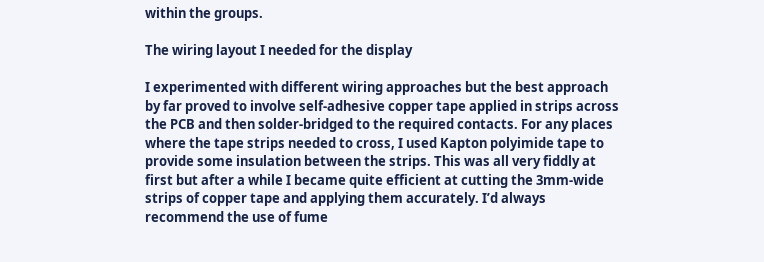within the groups.

The wiring layout I needed for the display

I experimented with different wiring approaches but the best approach by far proved to involve self-adhesive copper tape applied in strips across the PCB and then solder-bridged to the required contacts. For any places where the tape strips needed to cross, I used Kapton polyimide tape to provide some insulation between the strips. This was all very fiddly at first but after a while I became quite efficient at cutting the 3mm-wide strips of copper tape and applying them accurately. I’d always recommend the use of fume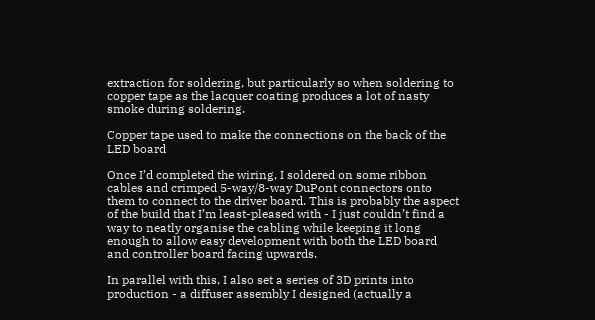extraction for soldering, but particularly so when soldering to copper tape as the lacquer coating produces a lot of nasty smoke during soldering.

Copper tape used to make the connections on the back of the LED board

Once I’d completed the wiring, I soldered on some ribbon cables and crimped 5-way/8-way DuPont connectors onto them to connect to the driver board. This is probably the aspect of the build that I’m least-pleased with - I just couldn’t find a way to neatly organise the cabling while keeping it long enough to allow easy development with both the LED board and controller board facing upwards.

In parallel with this, I also set a series of 3D prints into production - a diffuser assembly I designed (actually a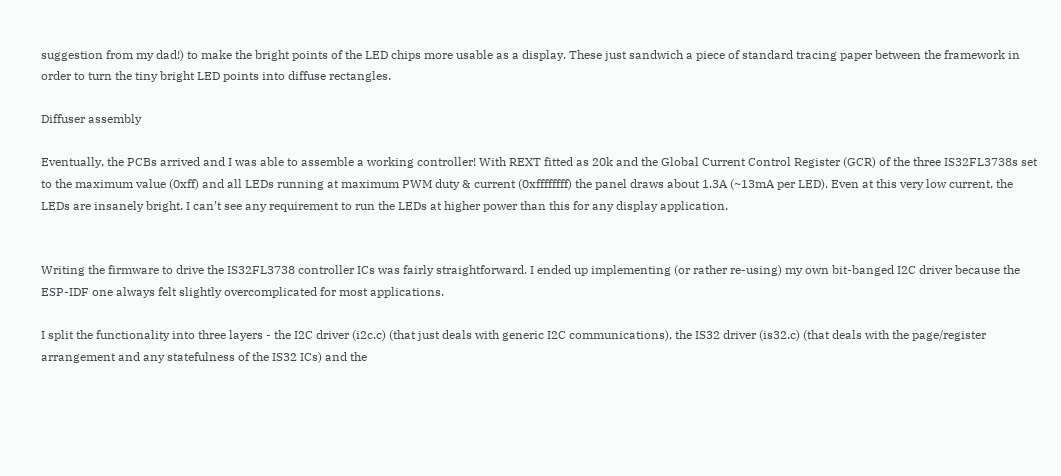suggestion from my dad!) to make the bright points of the LED chips more usable as a display. These just sandwich a piece of standard tracing paper between the framework in order to turn the tiny bright LED points into diffuse rectangles.

Diffuser assembly

Eventually, the PCBs arrived and I was able to assemble a working controller! With REXT fitted as 20k and the Global Current Control Register (GCR) of the three IS32FL3738s set to the maximum value (0xff) and all LEDs running at maximum PWM duty & current (0xffffffff) the panel draws about 1.3A (~13mA per LED). Even at this very low current, the LEDs are insanely bright. I can’t see any requirement to run the LEDs at higher power than this for any display application.


Writing the firmware to drive the IS32FL3738 controller ICs was fairly straightforward. I ended up implementing (or rather re-using) my own bit-banged I2C driver because the ESP-IDF one always felt slightly overcomplicated for most applications.

I split the functionality into three layers - the I2C driver (i2c.c) (that just deals with generic I2C communications), the IS32 driver (is32.c) (that deals with the page/register arrangement and any statefulness of the IS32 ICs) and the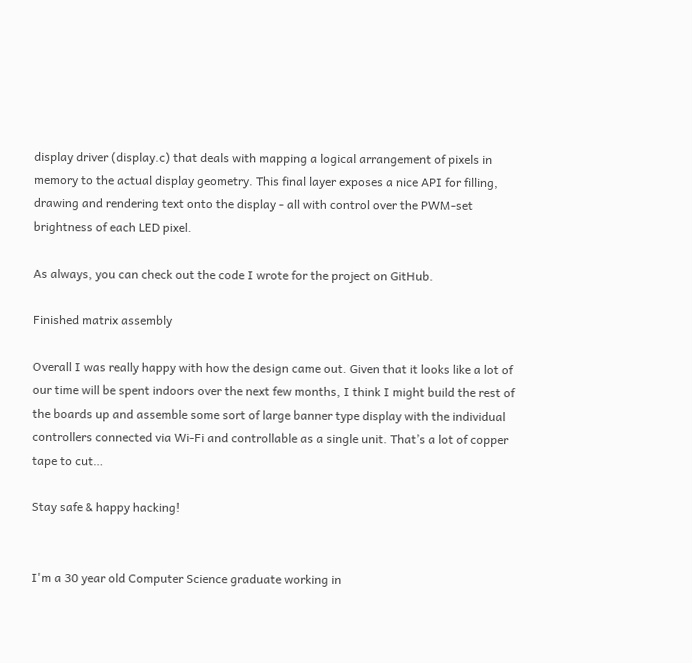display driver (display.c) that deals with mapping a logical arrangement of pixels in memory to the actual display geometry. This final layer exposes a nice API for filling, drawing and rendering text onto the display - all with control over the PWM-set brightness of each LED pixel.

As always, you can check out the code I wrote for the project on GitHub.

Finished matrix assembly

Overall I was really happy with how the design came out. Given that it looks like a lot of our time will be spent indoors over the next few months, I think I might build the rest of the boards up and assemble some sort of large banner type display with the individual controllers connected via Wi-Fi and controllable as a single unit. That’s a lot of copper tape to cut…

Stay safe & happy hacking!


I'm a 30 year old Computer Science graduate working in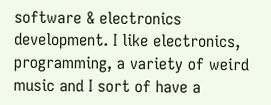software & electronics development. I like electronics, programming, a variety of weird music and I sort of have a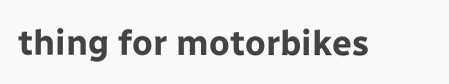thing for motorbikes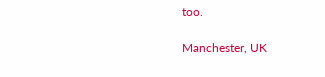too.

Manchester, UK